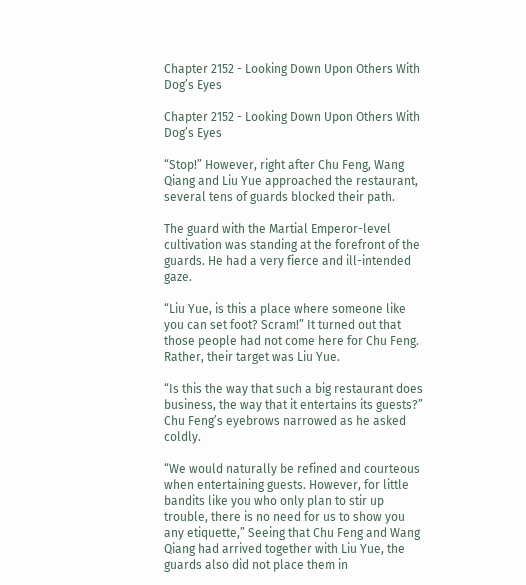Chapter 2152 - Looking Down Upon Others With Dog’s Eyes

Chapter 2152 - Looking Down Upon Others With Dog’s Eyes

“Stop!” However, right after Chu Feng, Wang Qiang and Liu Yue approached the restaurant, several tens of guards blocked their path.

The guard with the Martial Emperor-level cultivation was standing at the forefront of the guards. He had a very fierce and ill-intended gaze.

“Liu Yue, is this a place where someone like you can set foot? Scram!” It turned out that those people had not come here for Chu Feng. Rather, their target was Liu Yue.

“Is this the way that such a big restaurant does business, the way that it entertains its guests?” Chu Feng’s eyebrows narrowed as he asked coldly.

“We would naturally be refined and courteous when entertaining guests. However, for little bandits like you who only plan to stir up trouble, there is no need for us to show you any etiquette,” Seeing that Chu Feng and Wang Qiang had arrived together with Liu Yue, the guards also did not place them in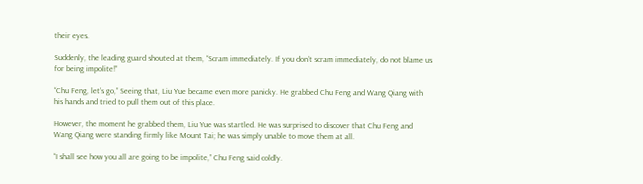their eyes.

Suddenly, the leading guard shouted at them, “Scram immediately. If you don’t scram immediately, do not blame us for being impolite!”

“Chu Feng, let’s go,” Seeing that, Liu Yue became even more panicky. He grabbed Chu Feng and Wang Qiang with his hands and tried to pull them out of this place.

However, the moment he grabbed them, Liu Yue was startled. He was surprised to discover that Chu Feng and Wang Qiang were standing firmly like Mount Tai; he was simply unable to move them at all.

“I shall see how you all are going to be impolite,” Chu Feng said coldly.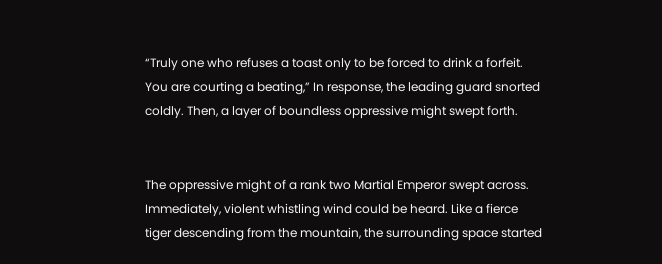“Truly one who refuses a toast only to be forced to drink a forfeit. You are courting a beating,” In response, the leading guard snorted coldly. Then, a layer of boundless oppressive might swept forth.


The oppressive might of a rank two Martial Emperor swept across. Immediately, violent whistling wind could be heard. Like a fierce tiger descending from the mountain, the surrounding space started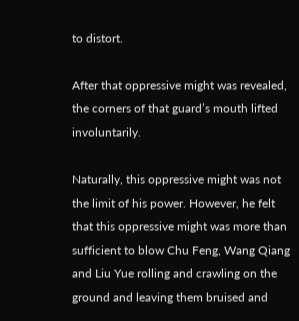to distort.

After that oppressive might was revealed, the corners of that guard’s mouth lifted involuntarily.

Naturally, this oppressive might was not the limit of his power. However, he felt that this oppressive might was more than sufficient to blow Chu Feng, Wang Qiang and Liu Yue rolling and crawling on the ground and leaving them bruised and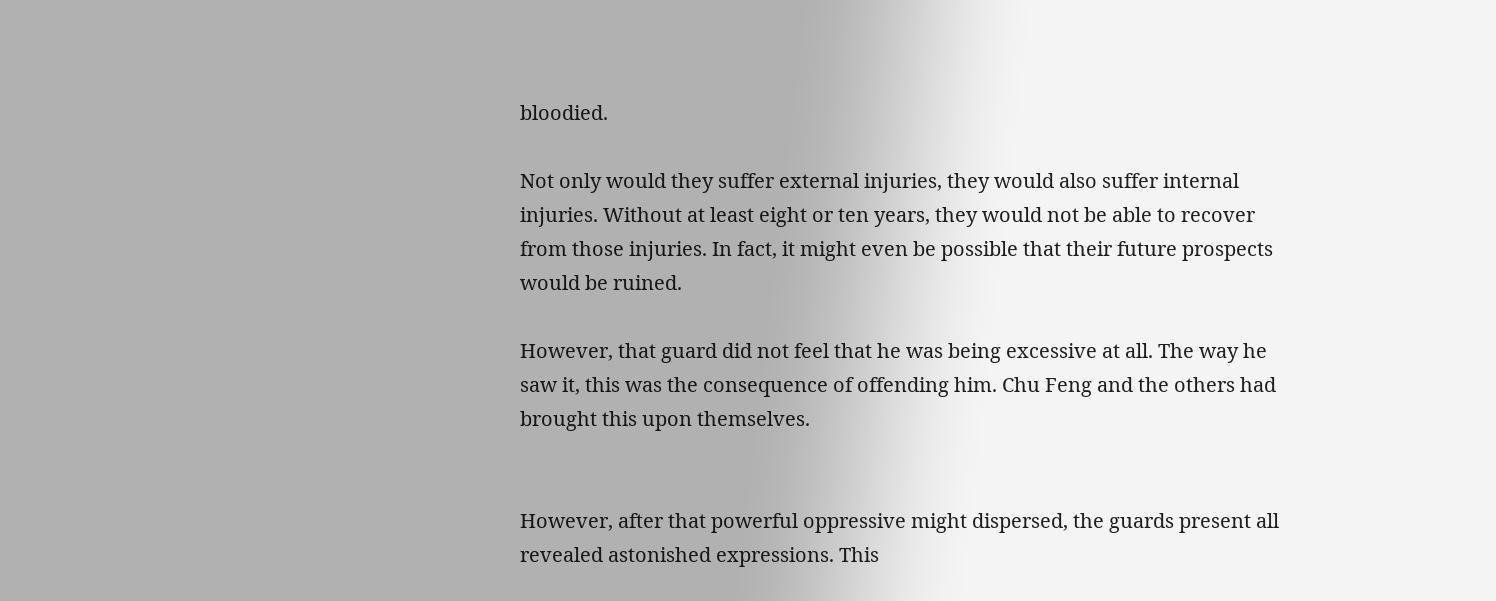bloodied.

Not only would they suffer external injuries, they would also suffer internal injuries. Without at least eight or ten years, they would not be able to recover from those injuries. In fact, it might even be possible that their future prospects would be ruined.

However, that guard did not feel that he was being excessive at all. The way he saw it, this was the consequence of offending him. Chu Feng and the others had brought this upon themselves.


However, after that powerful oppressive might dispersed, the guards present all revealed astonished expressions. This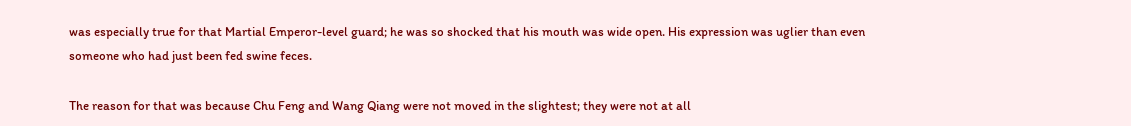was especially true for that Martial Emperor-level guard; he was so shocked that his mouth was wide open. His expression was uglier than even someone who had just been fed swine feces.

The reason for that was because Chu Feng and Wang Qiang were not moved in the slightest; they were not at all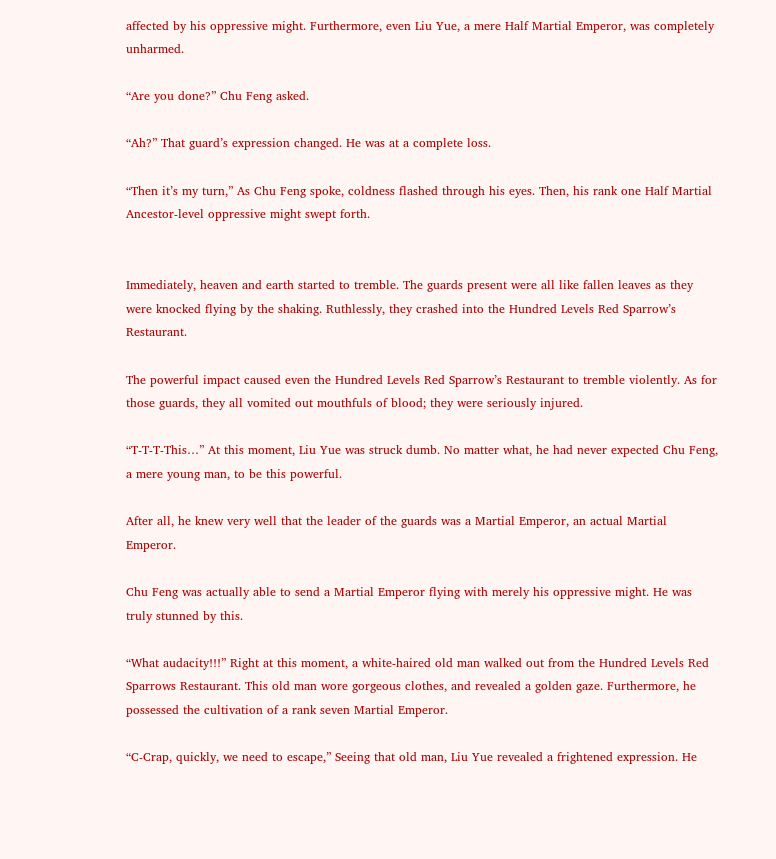affected by his oppressive might. Furthermore, even Liu Yue, a mere Half Martial Emperor, was completely unharmed.

“Are you done?” Chu Feng asked.

“Ah?” That guard’s expression changed. He was at a complete loss.

“Then it’s my turn,” As Chu Feng spoke, coldness flashed through his eyes. Then, his rank one Half Martial Ancestor-level oppressive might swept forth.


Immediately, heaven and earth started to tremble. The guards present were all like fallen leaves as they were knocked flying by the shaking. Ruthlessly, they crashed into the Hundred Levels Red Sparrow’s Restaurant.

The powerful impact caused even the Hundred Levels Red Sparrow’s Restaurant to tremble violently. As for those guards, they all vomited out mouthfuls of blood; they were seriously injured.

“T-T-T-This…” At this moment, Liu Yue was struck dumb. No matter what, he had never expected Chu Feng, a mere young man, to be this powerful.

After all, he knew very well that the leader of the guards was a Martial Emperor, an actual Martial Emperor.

Chu Feng was actually able to send a Martial Emperor flying with merely his oppressive might. He was truly stunned by this.

“What audacity!!!” Right at this moment, a white-haired old man walked out from the Hundred Levels Red Sparrows Restaurant. This old man wore gorgeous clothes, and revealed a golden gaze. Furthermore, he possessed the cultivation of a rank seven Martial Emperor.

“C-Crap, quickly, we need to escape,” Seeing that old man, Liu Yue revealed a frightened expression. He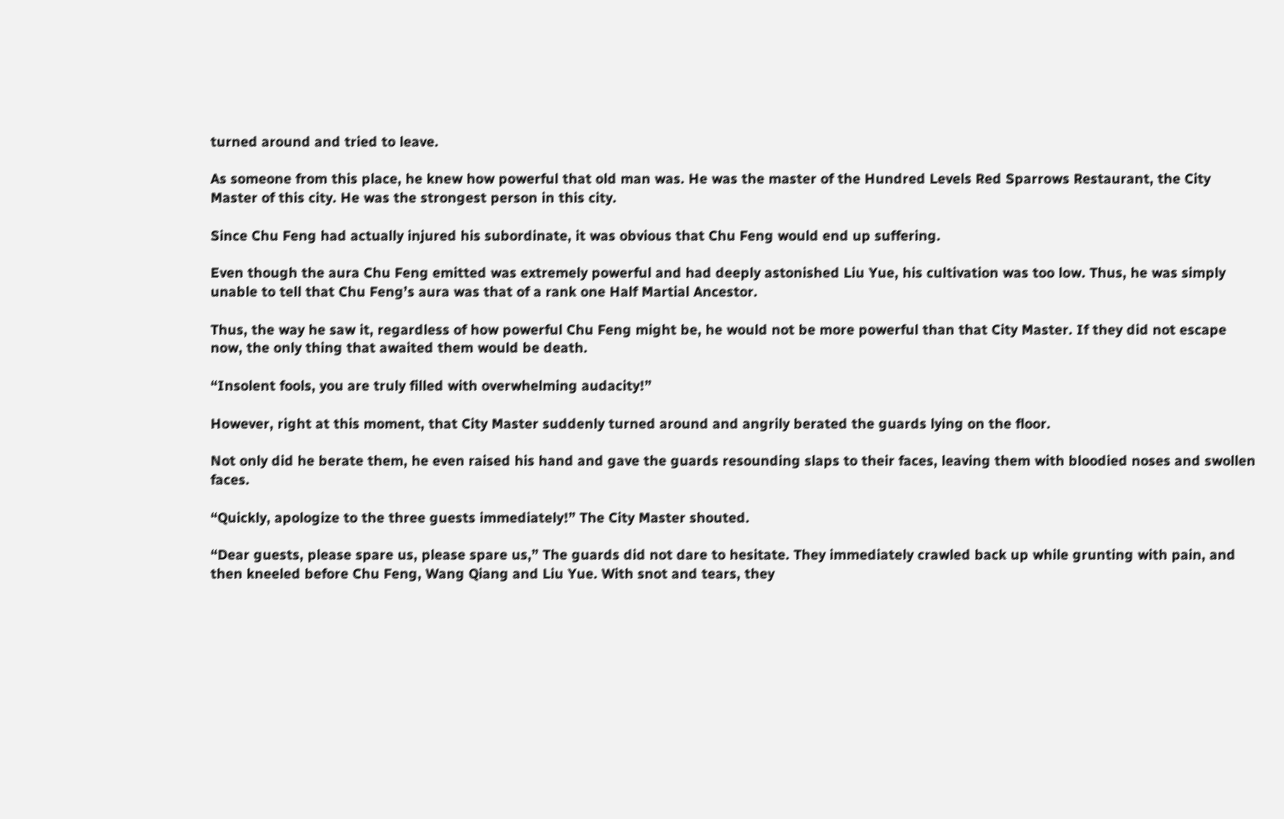turned around and tried to leave.

As someone from this place, he knew how powerful that old man was. He was the master of the Hundred Levels Red Sparrows Restaurant, the City Master of this city. He was the strongest person in this city.

Since Chu Feng had actually injured his subordinate, it was obvious that Chu Feng would end up suffering.

Even though the aura Chu Feng emitted was extremely powerful and had deeply astonished Liu Yue, his cultivation was too low. Thus, he was simply unable to tell that Chu Feng’s aura was that of a rank one Half Martial Ancestor.

Thus, the way he saw it, regardless of how powerful Chu Feng might be, he would not be more powerful than that City Master. If they did not escape now, the only thing that awaited them would be death.

“Insolent fools, you are truly filled with overwhelming audacity!”

However, right at this moment, that City Master suddenly turned around and angrily berated the guards lying on the floor.

Not only did he berate them, he even raised his hand and gave the guards resounding slaps to their faces, leaving them with bloodied noses and swollen faces.

“Quickly, apologize to the three guests immediately!” The City Master shouted.

“Dear guests, please spare us, please spare us,” The guards did not dare to hesitate. They immediately crawled back up while grunting with pain, and then kneeled before Chu Feng, Wang Qiang and Liu Yue. With snot and tears, they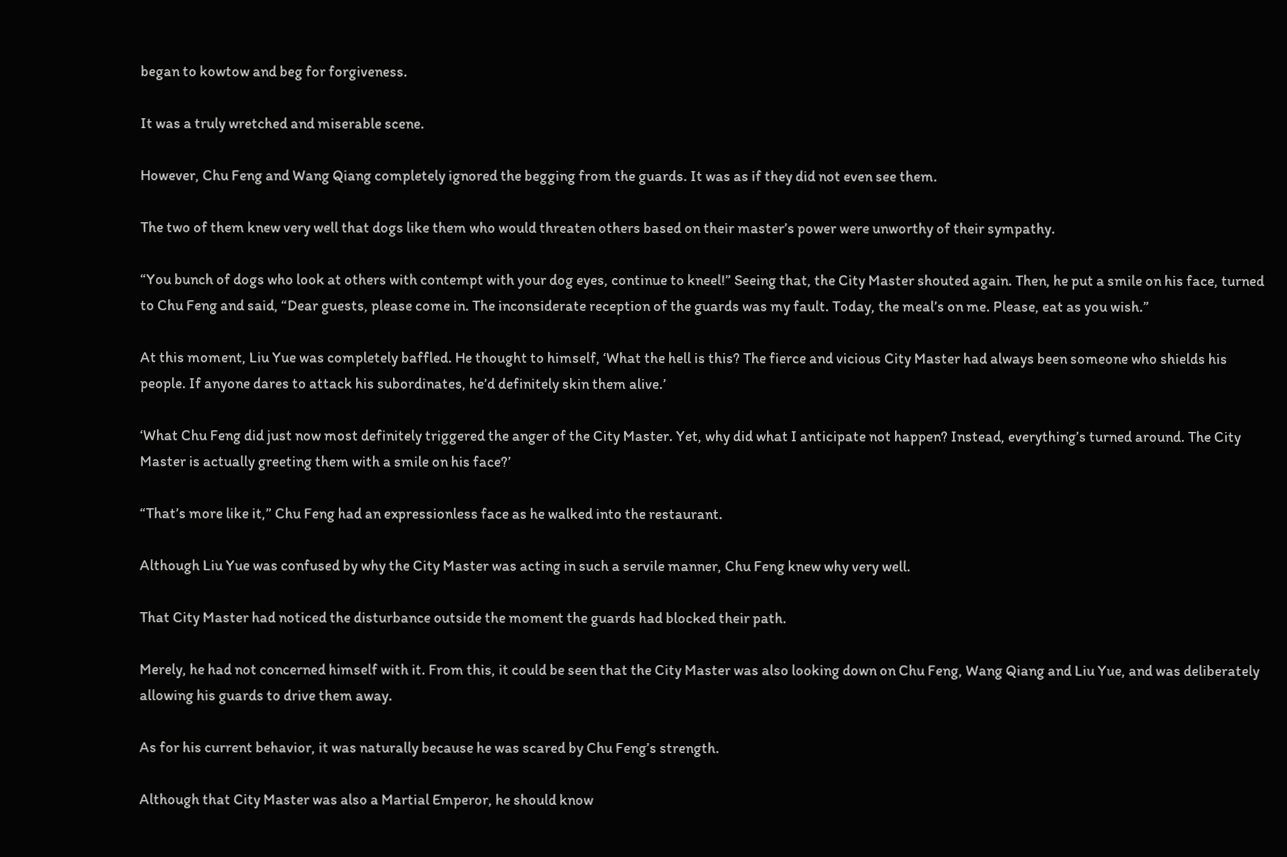began to kowtow and beg for forgiveness.

It was a truly wretched and miserable scene.

However, Chu Feng and Wang Qiang completely ignored the begging from the guards. It was as if they did not even see them.

The two of them knew very well that dogs like them who would threaten others based on their master’s power were unworthy of their sympathy.

“You bunch of dogs who look at others with contempt with your dog eyes, continue to kneel!” Seeing that, the City Master shouted again. Then, he put a smile on his face, turned to Chu Feng and said, “Dear guests, please come in. The inconsiderate reception of the guards was my fault. Today, the meal’s on me. Please, eat as you wish.”

At this moment, Liu Yue was completely baffled. He thought to himself, ‘What the hell is this? The fierce and vicious City Master had always been someone who shields his people. If anyone dares to attack his subordinates, he’d definitely skin them alive.’

‘What Chu Feng did just now most definitely triggered the anger of the City Master. Yet, why did what I anticipate not happen? Instead, everything’s turned around. The City Master is actually greeting them with a smile on his face?’

“That’s more like it,” Chu Feng had an expressionless face as he walked into the restaurant.

Although Liu Yue was confused by why the City Master was acting in such a servile manner, Chu Feng knew why very well.

That City Master had noticed the disturbance outside the moment the guards had blocked their path.

Merely, he had not concerned himself with it. From this, it could be seen that the City Master was also looking down on Chu Feng, Wang Qiang and Liu Yue, and was deliberately allowing his guards to drive them away.

As for his current behavior, it was naturally because he was scared by Chu Feng’s strength.

Although that City Master was also a Martial Emperor, he should know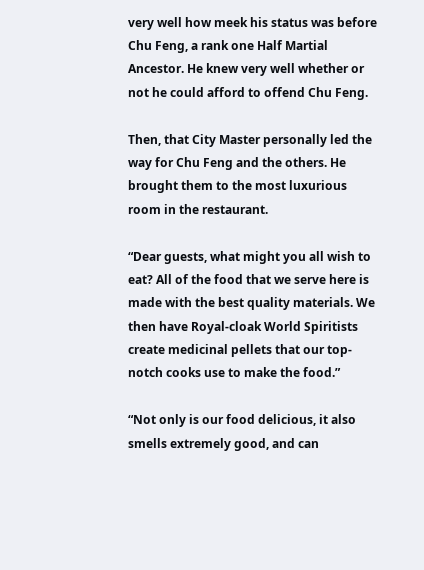very well how meek his status was before Chu Feng, a rank one Half Martial Ancestor. He knew very well whether or not he could afford to offend Chu Feng.

Then, that City Master personally led the way for Chu Feng and the others. He brought them to the most luxurious room in the restaurant.

“Dear guests, what might you all wish to eat? All of the food that we serve here is made with the best quality materials. We then have Royal-cloak World Spiritists create medicinal pellets that our top-notch cooks use to make the food.”

“Not only is our food delicious, it also smells extremely good, and can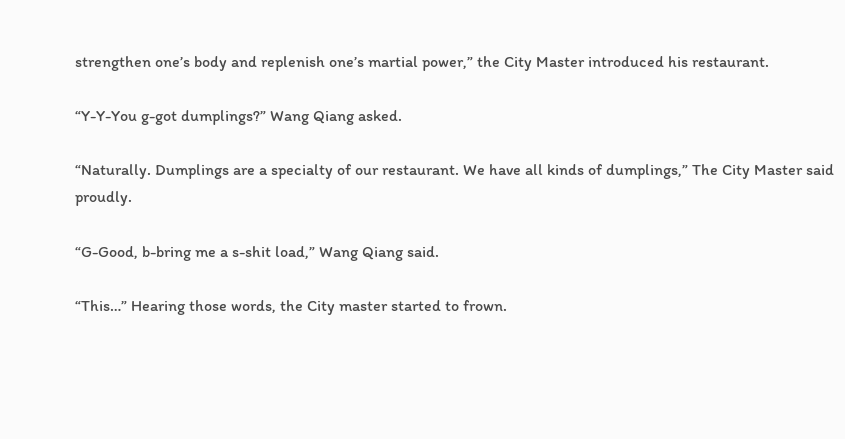strengthen one’s body and replenish one’s martial power,” the City Master introduced his restaurant.

“Y-Y-You g-got dumplings?” Wang Qiang asked.

“Naturally. Dumplings are a specialty of our restaurant. We have all kinds of dumplings,” The City Master said proudly.

“G-Good, b-bring me a s-shit load,” Wang Qiang said.

“This…” Hearing those words, the City master started to frown.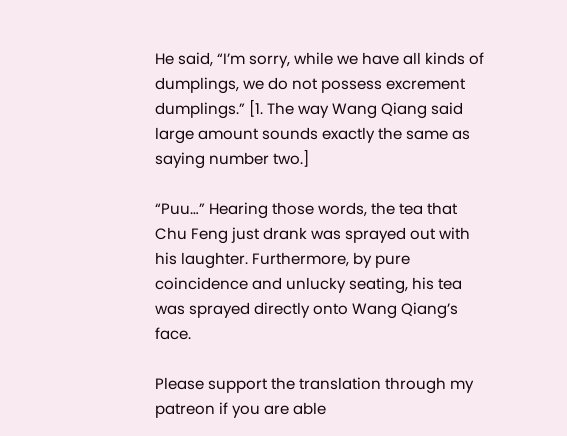He said, “I’m sorry, while we have all kinds of dumplings, we do not possess excrement dumplings.” [1. The way Wang Qiang said large amount sounds exactly the same as saying number two.]

“Puu…” Hearing those words, the tea that Chu Feng just drank was sprayed out with his laughter. Furthermore, by pure coincidence and unlucky seating, his tea was sprayed directly onto Wang Qiang’s face.

Please support the translation through my patreon if you are able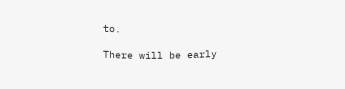to.

There will be early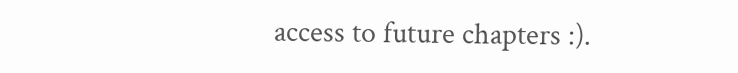access to future chapters :).